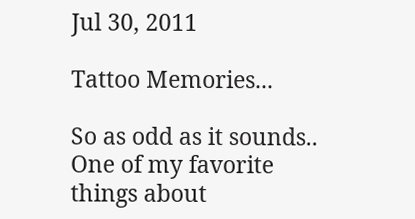Jul 30, 2011

Tattoo Memories...

So as odd as it sounds.. One of my favorite things about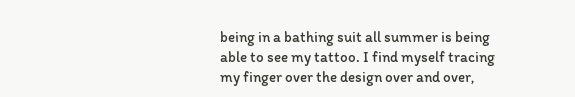being in a bathing suit all summer is being able to see my tattoo. I find myself tracing my finger over the design over and over,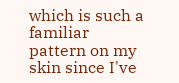which is such a familiar pattern on my skin since I've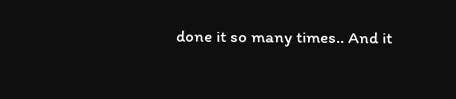done it so many times.. And it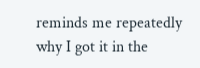reminds me repeatedly why I got it in the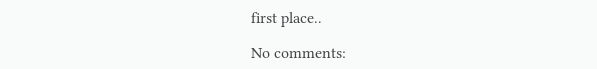first place..

No comments: